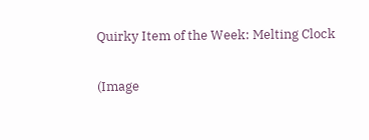Quirky Item of the Week: Melting Clock

(Image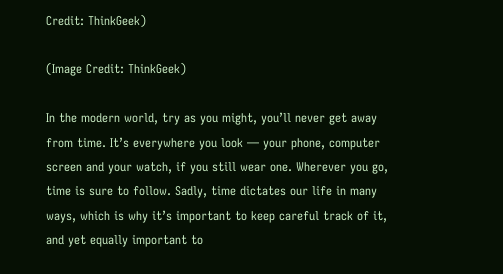Credit: ThinkGeek)

(Image Credit: ThinkGeek)

In the modern world, try as you might, you’ll never get away from time. It’s everywhere you look — your phone, computer screen and your watch, if you still wear one. Wherever you go, time is sure to follow. Sadly, time dictates our life in many ways, which is why it’s important to keep careful track of it, and yet equally important to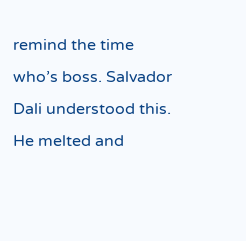remind the time who’s boss. Salvador Dali understood this. He melted and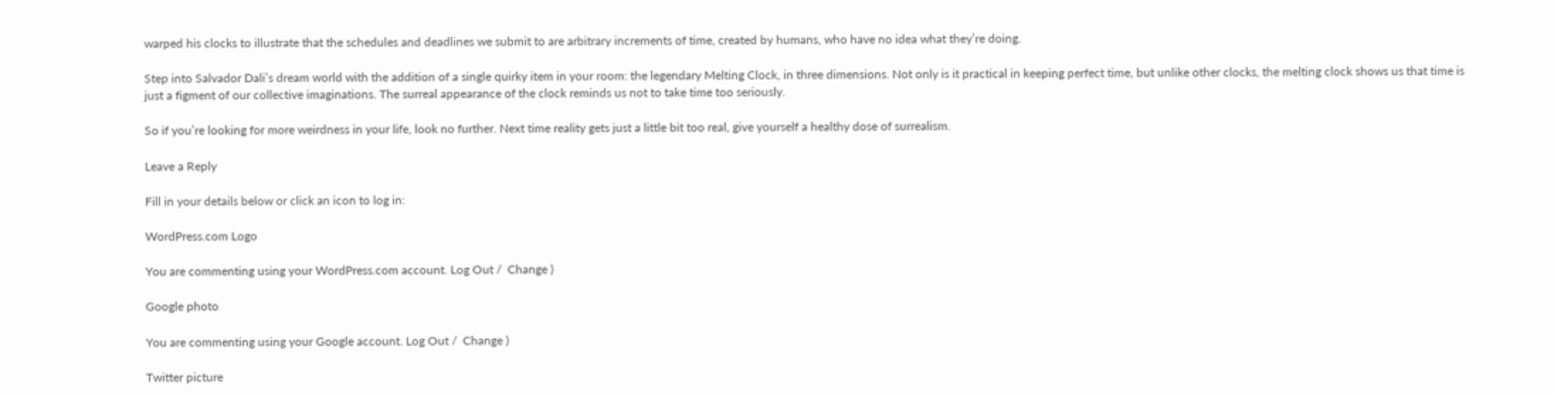warped his clocks to illustrate that the schedules and deadlines we submit to are arbitrary increments of time, created by humans, who have no idea what they’re doing.

Step into Salvador Dali’s dream world with the addition of a single quirky item in your room: the legendary Melting Clock, in three dimensions. Not only is it practical in keeping perfect time, but unlike other clocks, the melting clock shows us that time is just a figment of our collective imaginations. The surreal appearance of the clock reminds us not to take time too seriously.

So if you’re looking for more weirdness in your life, look no further. Next time reality gets just a little bit too real, give yourself a healthy dose of surrealism.

Leave a Reply

Fill in your details below or click an icon to log in:

WordPress.com Logo

You are commenting using your WordPress.com account. Log Out /  Change )

Google photo

You are commenting using your Google account. Log Out /  Change )

Twitter picture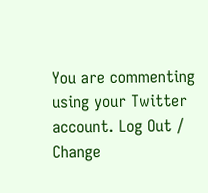You are commenting using your Twitter account. Log Out /  Change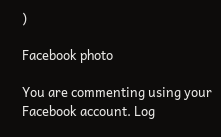)

Facebook photo

You are commenting using your Facebook account. Log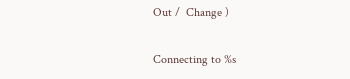Out /  Change )

Connecting to %s